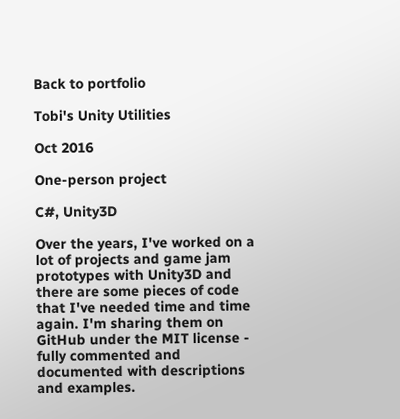Back to portfolio

Tobi's Unity Utilities

Oct 2016

One-person project

C#, Unity3D

Over the years, I've worked on a lot of projects and game jam prototypes with Unity3D and there are some pieces of code that I've needed time and time again. I'm sharing them on GitHub under the MIT license - fully commented and documented with descriptions and examples.